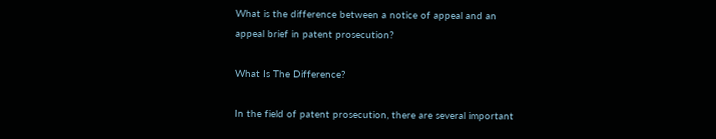What is the difference between a notice of appeal and an appeal brief in patent prosecution?

What Is The Difference?

In the field of patent prosecution, there are several important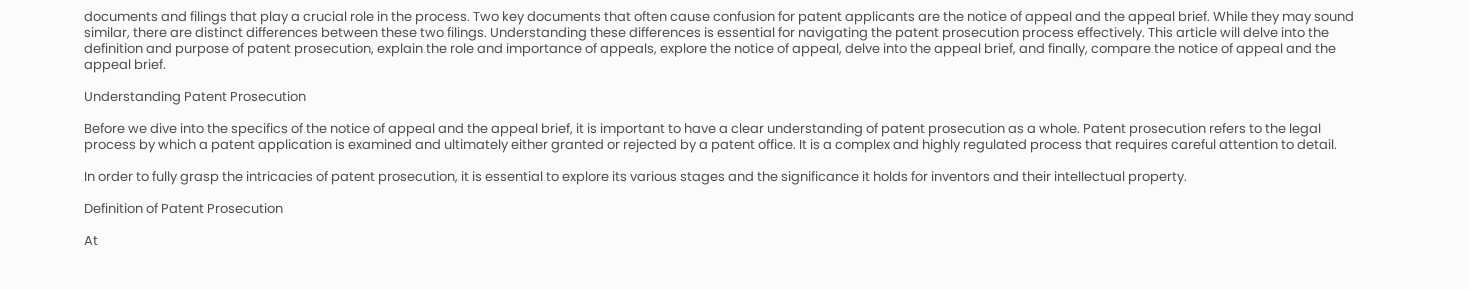documents and filings that play a crucial role in the process. Two key documents that often cause confusion for patent applicants are the notice of appeal and the appeal brief. While they may sound similar, there are distinct differences between these two filings. Understanding these differences is essential for navigating the patent prosecution process effectively. This article will delve into the definition and purpose of patent prosecution, explain the role and importance of appeals, explore the notice of appeal, delve into the appeal brief, and finally, compare the notice of appeal and the appeal brief.

Understanding Patent Prosecution

Before we dive into the specifics of the notice of appeal and the appeal brief, it is important to have a clear understanding of patent prosecution as a whole. Patent prosecution refers to the legal process by which a patent application is examined and ultimately either granted or rejected by a patent office. It is a complex and highly regulated process that requires careful attention to detail.

In order to fully grasp the intricacies of patent prosecution, it is essential to explore its various stages and the significance it holds for inventors and their intellectual property.

Definition of Patent Prosecution

At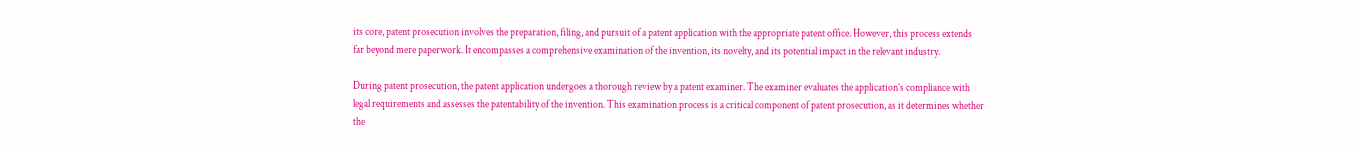its core, patent prosecution involves the preparation, filing, and pursuit of a patent application with the appropriate patent office. However, this process extends far beyond mere paperwork. It encompasses a comprehensive examination of the invention, its novelty, and its potential impact in the relevant industry.

During patent prosecution, the patent application undergoes a thorough review by a patent examiner. The examiner evaluates the application’s compliance with legal requirements and assesses the patentability of the invention. This examination process is a critical component of patent prosecution, as it determines whether the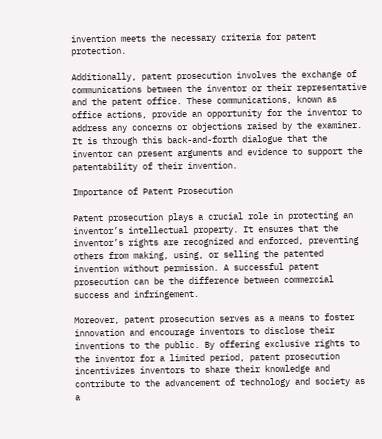invention meets the necessary criteria for patent protection.

Additionally, patent prosecution involves the exchange of communications between the inventor or their representative and the patent office. These communications, known as office actions, provide an opportunity for the inventor to address any concerns or objections raised by the examiner. It is through this back-and-forth dialogue that the inventor can present arguments and evidence to support the patentability of their invention.

Importance of Patent Prosecution

Patent prosecution plays a crucial role in protecting an inventor’s intellectual property. It ensures that the inventor’s rights are recognized and enforced, preventing others from making, using, or selling the patented invention without permission. A successful patent prosecution can be the difference between commercial success and infringement.

Moreover, patent prosecution serves as a means to foster innovation and encourage inventors to disclose their inventions to the public. By offering exclusive rights to the inventor for a limited period, patent prosecution incentivizes inventors to share their knowledge and contribute to the advancement of technology and society as a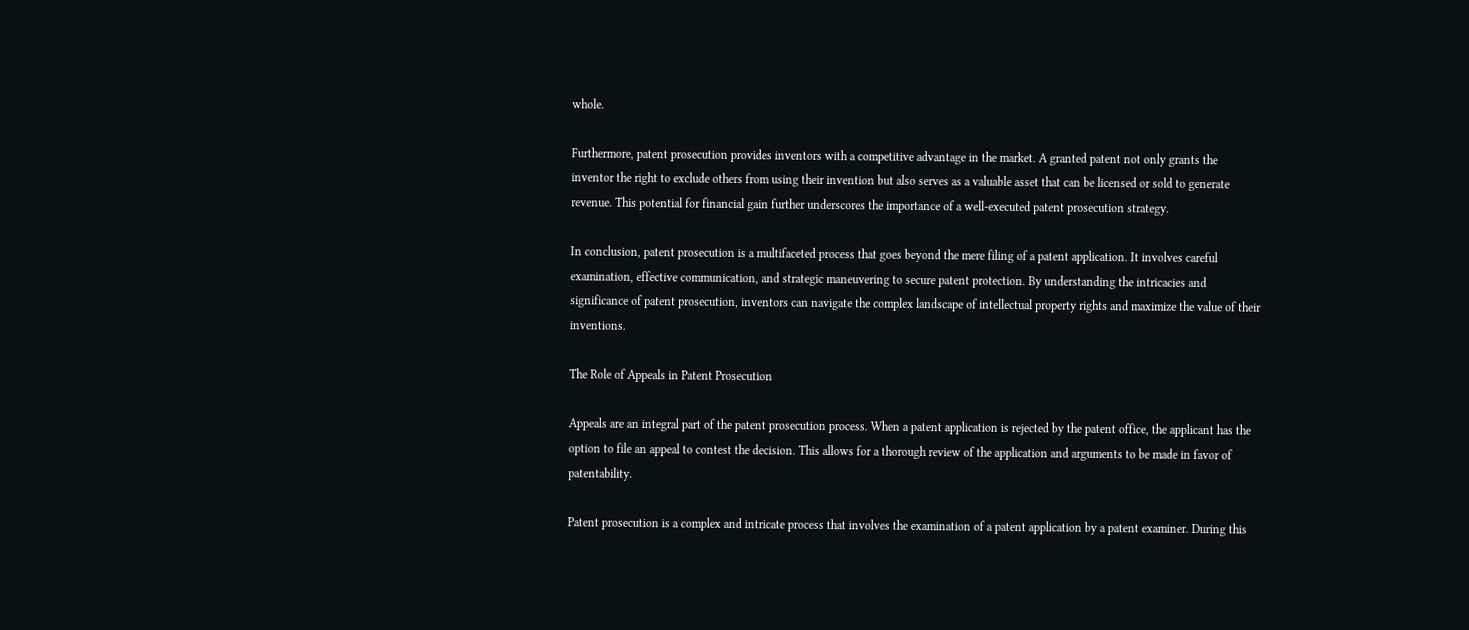whole.

Furthermore, patent prosecution provides inventors with a competitive advantage in the market. A granted patent not only grants the inventor the right to exclude others from using their invention but also serves as a valuable asset that can be licensed or sold to generate revenue. This potential for financial gain further underscores the importance of a well-executed patent prosecution strategy.

In conclusion, patent prosecution is a multifaceted process that goes beyond the mere filing of a patent application. It involves careful examination, effective communication, and strategic maneuvering to secure patent protection. By understanding the intricacies and significance of patent prosecution, inventors can navigate the complex landscape of intellectual property rights and maximize the value of their inventions.

The Role of Appeals in Patent Prosecution

Appeals are an integral part of the patent prosecution process. When a patent application is rejected by the patent office, the applicant has the option to file an appeal to contest the decision. This allows for a thorough review of the application and arguments to be made in favor of patentability.

Patent prosecution is a complex and intricate process that involves the examination of a patent application by a patent examiner. During this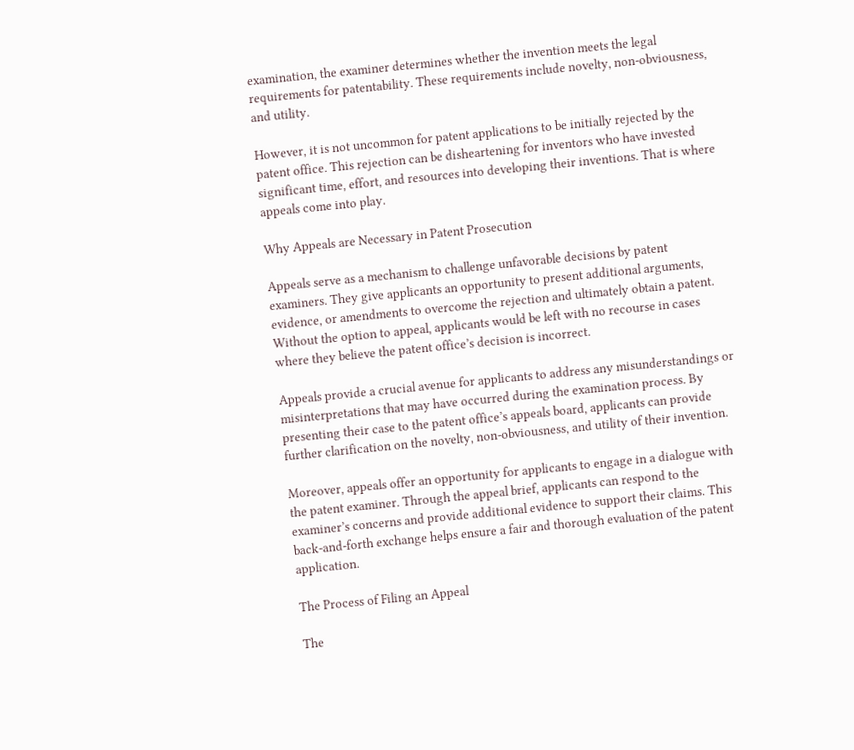examination, the examiner determines whether the invention meets the legal requirements for patentability. These requirements include novelty, non-obviousness, and utility.

However, it is not uncommon for patent applications to be initially rejected by the patent office. This rejection can be disheartening for inventors who have invested significant time, effort, and resources into developing their inventions. That is where appeals come into play.

Why Appeals are Necessary in Patent Prosecution

Appeals serve as a mechanism to challenge unfavorable decisions by patent examiners. They give applicants an opportunity to present additional arguments, evidence, or amendments to overcome the rejection and ultimately obtain a patent. Without the option to appeal, applicants would be left with no recourse in cases where they believe the patent office’s decision is incorrect.

Appeals provide a crucial avenue for applicants to address any misunderstandings or misinterpretations that may have occurred during the examination process. By presenting their case to the patent office’s appeals board, applicants can provide further clarification on the novelty, non-obviousness, and utility of their invention.

Moreover, appeals offer an opportunity for applicants to engage in a dialogue with the patent examiner. Through the appeal brief, applicants can respond to the examiner’s concerns and provide additional evidence to support their claims. This back-and-forth exchange helps ensure a fair and thorough evaluation of the patent application.

The Process of Filing an Appeal

The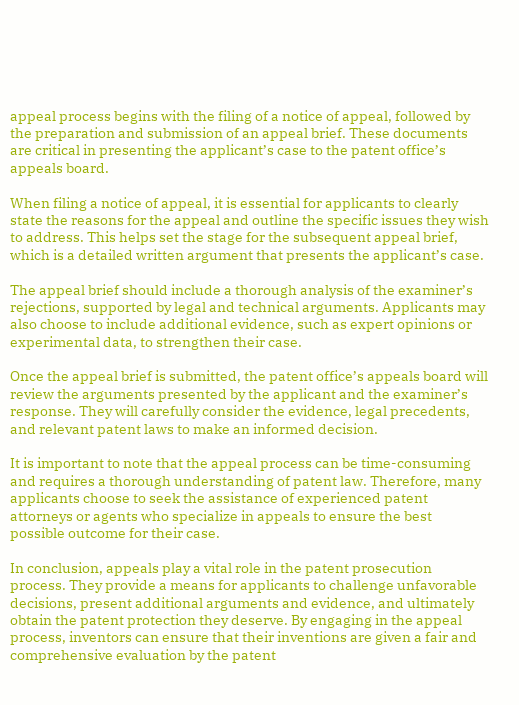appeal process begins with the filing of a notice of appeal, followed by the preparation and submission of an appeal brief. These documents are critical in presenting the applicant’s case to the patent office’s appeals board.

When filing a notice of appeal, it is essential for applicants to clearly state the reasons for the appeal and outline the specific issues they wish to address. This helps set the stage for the subsequent appeal brief, which is a detailed written argument that presents the applicant’s case.

The appeal brief should include a thorough analysis of the examiner’s rejections, supported by legal and technical arguments. Applicants may also choose to include additional evidence, such as expert opinions or experimental data, to strengthen their case.

Once the appeal brief is submitted, the patent office’s appeals board will review the arguments presented by the applicant and the examiner’s response. They will carefully consider the evidence, legal precedents, and relevant patent laws to make an informed decision.

It is important to note that the appeal process can be time-consuming and requires a thorough understanding of patent law. Therefore, many applicants choose to seek the assistance of experienced patent attorneys or agents who specialize in appeals to ensure the best possible outcome for their case.

In conclusion, appeals play a vital role in the patent prosecution process. They provide a means for applicants to challenge unfavorable decisions, present additional arguments and evidence, and ultimately obtain the patent protection they deserve. By engaging in the appeal process, inventors can ensure that their inventions are given a fair and comprehensive evaluation by the patent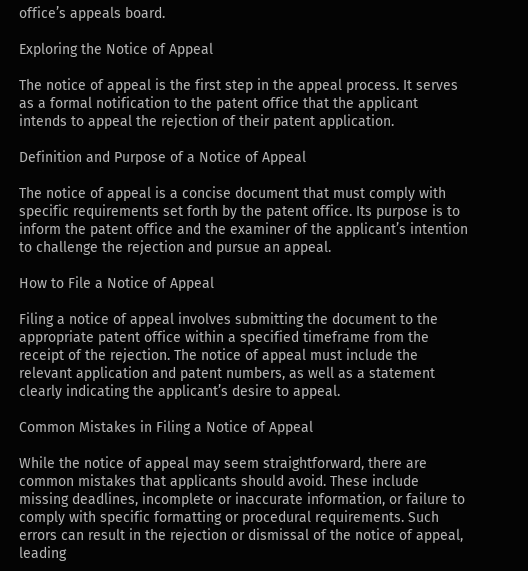office’s appeals board.

Exploring the Notice of Appeal

The notice of appeal is the first step in the appeal process. It serves as a formal notification to the patent office that the applicant intends to appeal the rejection of their patent application.

Definition and Purpose of a Notice of Appeal

The notice of appeal is a concise document that must comply with specific requirements set forth by the patent office. Its purpose is to inform the patent office and the examiner of the applicant’s intention to challenge the rejection and pursue an appeal.

How to File a Notice of Appeal

Filing a notice of appeal involves submitting the document to the appropriate patent office within a specified timeframe from the receipt of the rejection. The notice of appeal must include the relevant application and patent numbers, as well as a statement clearly indicating the applicant’s desire to appeal.

Common Mistakes in Filing a Notice of Appeal

While the notice of appeal may seem straightforward, there are common mistakes that applicants should avoid. These include missing deadlines, incomplete or inaccurate information, or failure to comply with specific formatting or procedural requirements. Such errors can result in the rejection or dismissal of the notice of appeal, leading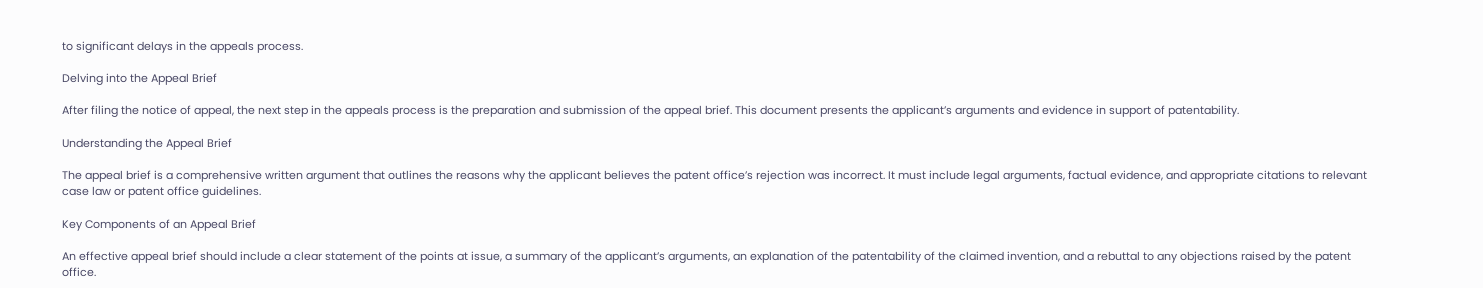to significant delays in the appeals process.

Delving into the Appeal Brief

After filing the notice of appeal, the next step in the appeals process is the preparation and submission of the appeal brief. This document presents the applicant’s arguments and evidence in support of patentability.

Understanding the Appeal Brief

The appeal brief is a comprehensive written argument that outlines the reasons why the applicant believes the patent office’s rejection was incorrect. It must include legal arguments, factual evidence, and appropriate citations to relevant case law or patent office guidelines.

Key Components of an Appeal Brief

An effective appeal brief should include a clear statement of the points at issue, a summary of the applicant’s arguments, an explanation of the patentability of the claimed invention, and a rebuttal to any objections raised by the patent office.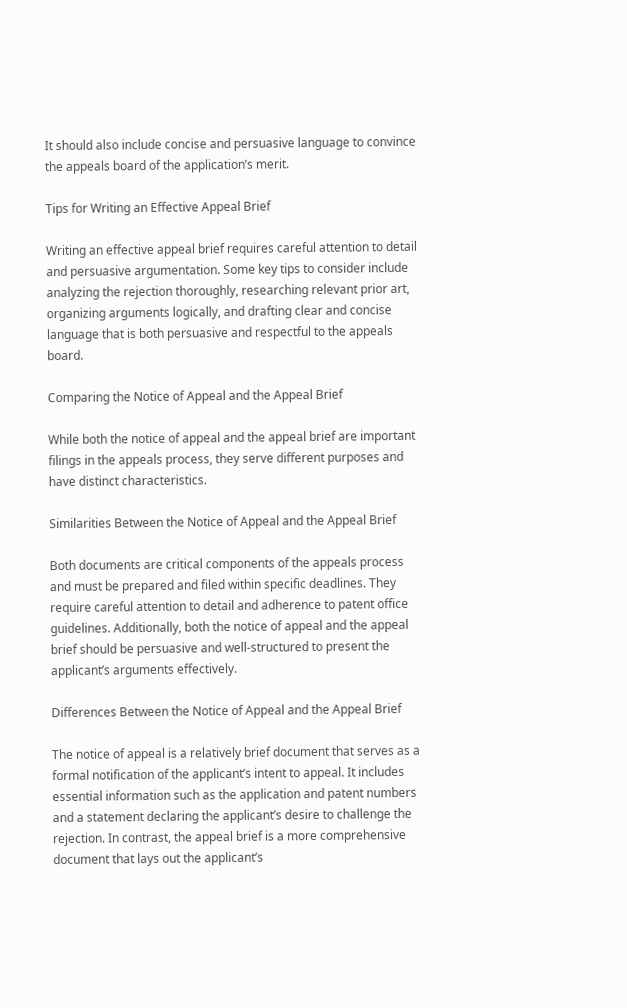It should also include concise and persuasive language to convince the appeals board of the application’s merit.

Tips for Writing an Effective Appeal Brief

Writing an effective appeal brief requires careful attention to detail and persuasive argumentation. Some key tips to consider include analyzing the rejection thoroughly, researching relevant prior art, organizing arguments logically, and drafting clear and concise language that is both persuasive and respectful to the appeals board.

Comparing the Notice of Appeal and the Appeal Brief

While both the notice of appeal and the appeal brief are important filings in the appeals process, they serve different purposes and have distinct characteristics.

Similarities Between the Notice of Appeal and the Appeal Brief

Both documents are critical components of the appeals process and must be prepared and filed within specific deadlines. They require careful attention to detail and adherence to patent office guidelines. Additionally, both the notice of appeal and the appeal brief should be persuasive and well-structured to present the applicant’s arguments effectively.

Differences Between the Notice of Appeal and the Appeal Brief

The notice of appeal is a relatively brief document that serves as a formal notification of the applicant’s intent to appeal. It includes essential information such as the application and patent numbers and a statement declaring the applicant’s desire to challenge the rejection. In contrast, the appeal brief is a more comprehensive document that lays out the applicant’s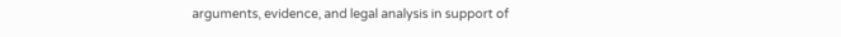arguments, evidence, and legal analysis in support of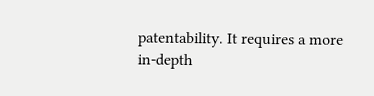patentability. It requires a more in-depth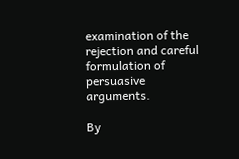examination of the rejection and careful formulation of persuasive arguments.

By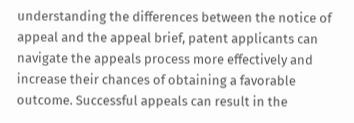understanding the differences between the notice of appeal and the appeal brief, patent applicants can navigate the appeals process more effectively and increase their chances of obtaining a favorable outcome. Successful appeals can result in the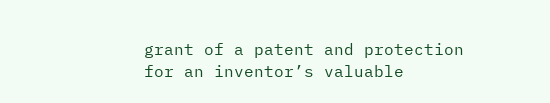grant of a patent and protection for an inventor’s valuable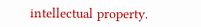intellectual property.